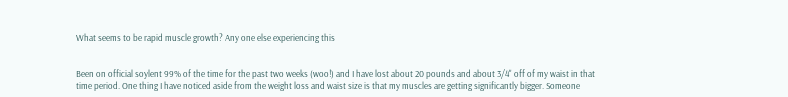What seems to be rapid muscle growth? Any one else experiencing this


Been on official soylent 99% of the time for the past two weeks (woo!) and I have lost about 20 pounds and about 3/4" off of my waist in that time period. One thing I have noticed aside from the weight loss and waist size is that my muscles are getting significantly bigger. Someone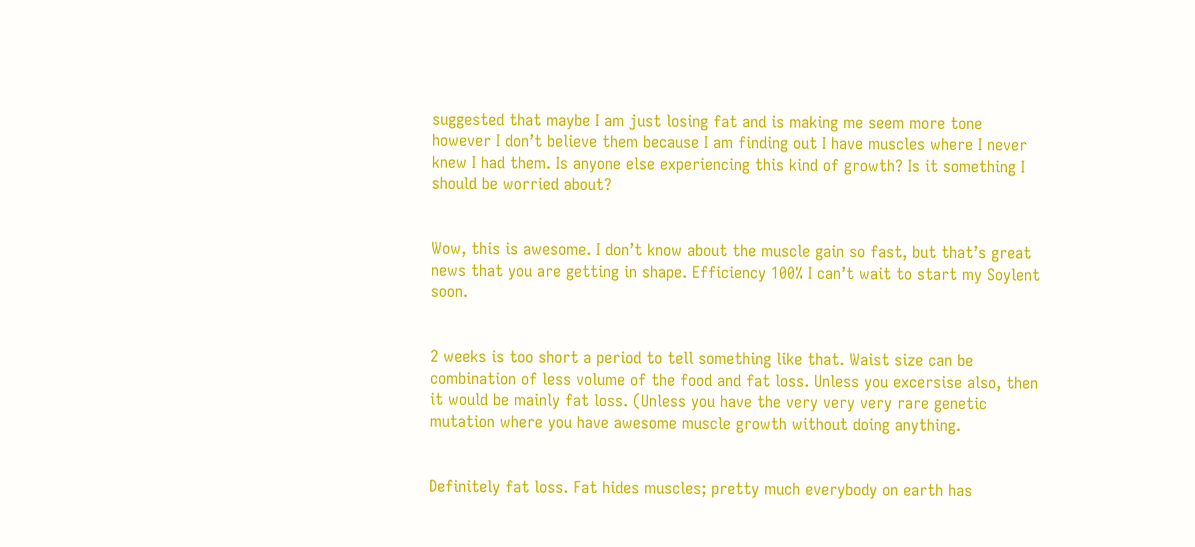suggested that maybe I am just losing fat and is making me seem more tone however I don’t believe them because I am finding out I have muscles where I never knew I had them. Is anyone else experiencing this kind of growth? Is it something I should be worried about?


Wow, this is awesome. I don’t know about the muscle gain so fast, but that’s great news that you are getting in shape. Efficiency 100% I can’t wait to start my Soylent soon.


2 weeks is too short a period to tell something like that. Waist size can be combination of less volume of the food and fat loss. Unless you excersise also, then it would be mainly fat loss. (Unless you have the very very very rare genetic mutation where you have awesome muscle growth without doing anything.


Definitely fat loss. Fat hides muscles; pretty much everybody on earth has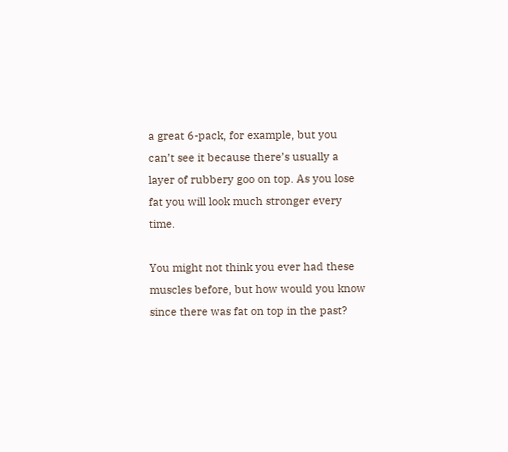a great 6-pack, for example, but you can’t see it because there’s usually a layer of rubbery goo on top. As you lose fat you will look much stronger every time.

You might not think you ever had these muscles before, but how would you know since there was fat on top in the past?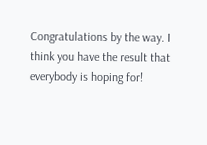Congratulations by the way. I think you have the result that everybody is hoping for!